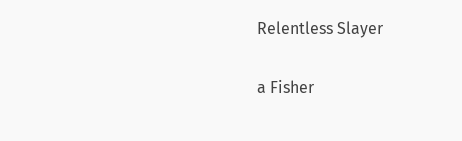Relentless Slayer

a Fisher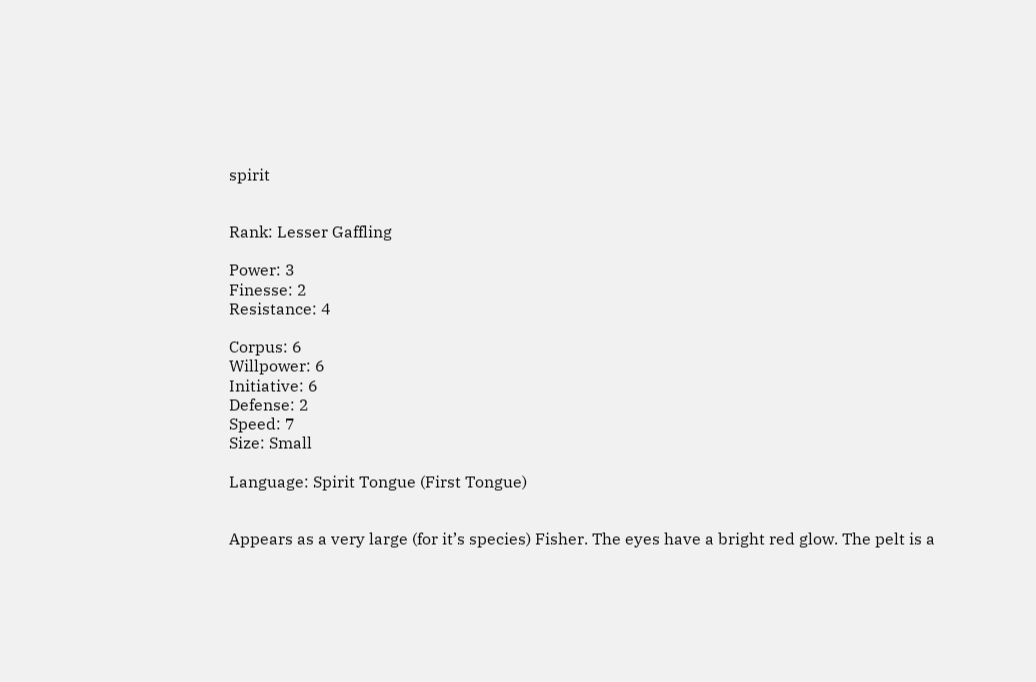spirit


Rank: Lesser Gaffling

Power: 3
Finesse: 2
Resistance: 4

Corpus: 6
Willpower: 6
Initiative: 6
Defense: 2
Speed: 7
Size: Small

Language: Spirit Tongue (First Tongue)


Appears as a very large (for it’s species) Fisher. The eyes have a bright red glow. The pelt is a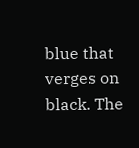blue that verges on black. The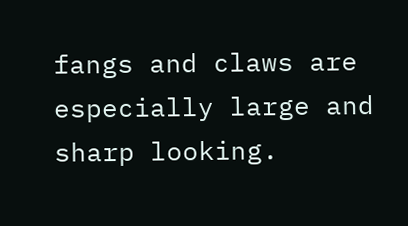fangs and claws are especially large and sharp looking.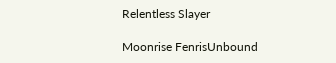Relentless Slayer

Moonrise FenrisUnbound